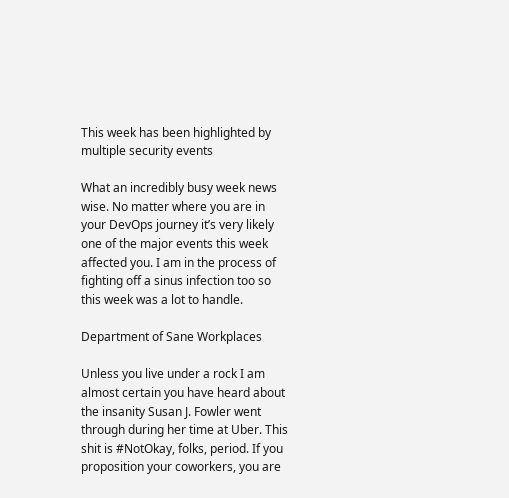This week has been highlighted by multiple security events

What an incredibly busy week news wise. No matter where you are in your DevOps journey it’s very likely one of the major events this week affected you. I am in the process of fighting off a sinus infection too so this week was a lot to handle.

Department of Sane Workplaces

Unless you live under a rock I am almost certain you have heard about the insanity Susan J. Fowler went through during her time at Uber. This shit is #NotOkay, folks, period. If you proposition your coworkers, you are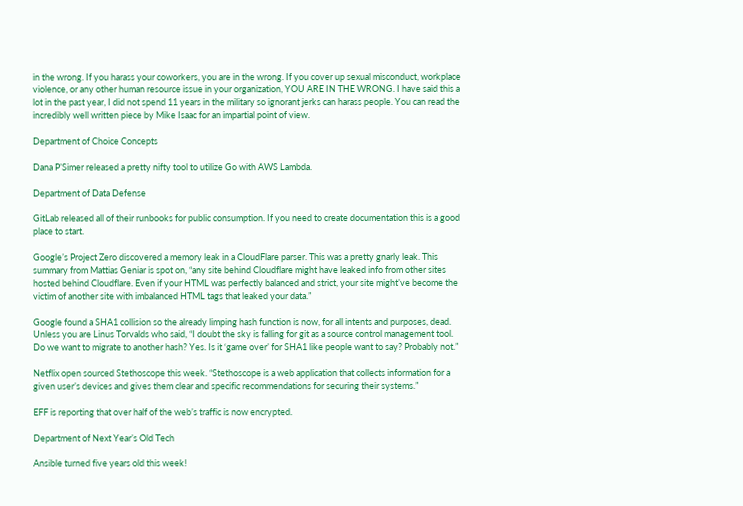in the wrong. If you harass your coworkers, you are in the wrong. If you cover up sexual misconduct, workplace violence, or any other human resource issue in your organization, YOU ARE IN THE WRONG. I have said this a lot in the past year, I did not spend 11 years in the military so ignorant jerks can harass people. You can read the incredibly well written piece by Mike Isaac for an impartial point of view.

Department of Choice Concepts

Dana P’Simer released a pretty nifty tool to utilize Go with AWS Lambda.

Department of Data Defense

GitLab released all of their runbooks for public consumption. If you need to create documentation this is a good place to start.

Google’s Project Zero discovered a memory leak in a CloudFlare parser. This was a pretty gnarly leak. This summary from Mattias Geniar is spot on, “any site behind Cloudflare might have leaked info from other sites hosted behind Cloudflare. Even if your HTML was perfectly balanced and strict, your site might’ve become the victim of another site with imbalanced HTML tags that leaked your data.”

Google found a SHA1 collision so the already limping hash function is now, for all intents and purposes, dead. Unless you are Linus Torvalds who said, “I doubt the sky is falling for git as a source control management tool. Do we want to migrate to another hash? Yes. Is it ‘game over’ for SHA1 like people want to say? Probably not.”

Netflix open sourced Stethoscope this week. “Stethoscope is a web application that collects information for a given user’s devices and gives them clear and specific recommendations for securing their systems.”

EFF is reporting that over half of the web’s traffic is now encrypted.

Department of Next Year’s Old Tech

Ansible turned five years old this week!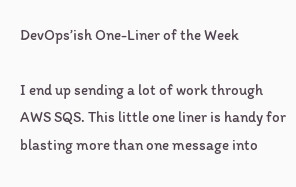DevOps’ish One-Liner of the Week

I end up sending a lot of work through AWS SQS. This little one liner is handy for blasting more than one message into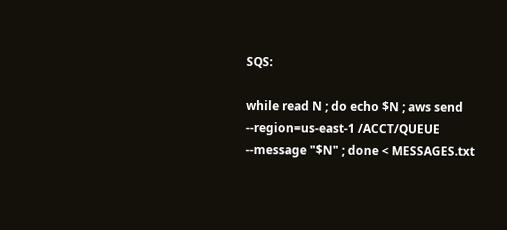SQS:

while read N ; do echo $N ; aws send --region=us-east-1 /ACCT/QUEUE --message "$N" ; done < MESSAGES.txt